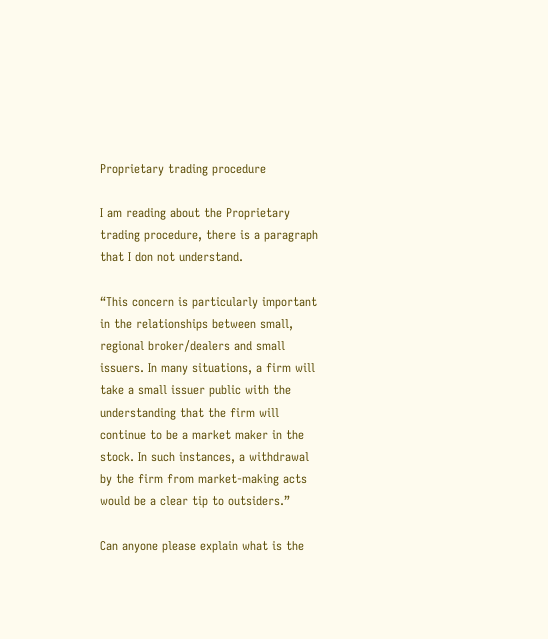Proprietary trading procedure

I am reading about the Proprietary trading procedure, there is a paragraph that I don not understand.

“This concern is particularly important in the relationships between small, regional broker/dealers and small issuers. In many situations, a firm will take a small issuer public with the understanding that the firm will continue to be a market maker in the stock. In such instances, a withdrawal by the firm from market-making acts would be a clear tip to outsiders.”

Can anyone please explain what is the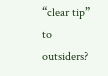“clear tip” to outsiders?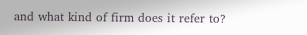and what kind of firm does it refer to?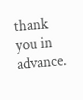thank you in advance.